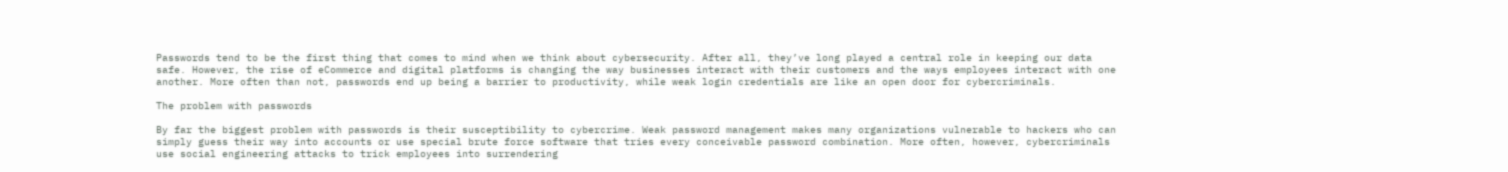Passwords tend to be the first thing that comes to mind when we think about cybersecurity. After all, they’ve long played a central role in keeping our data safe. However, the rise of eCommerce and digital platforms is changing the way businesses interact with their customers and the ways employees interact with one another. More often than not, passwords end up being a barrier to productivity, while weak login credentials are like an open door for cybercriminals.

The problem with passwords

By far the biggest problem with passwords is their susceptibility to cybercrime. Weak password management makes many organizations vulnerable to hackers who can simply guess their way into accounts or use special brute force software that tries every conceivable password combination. More often, however, cybercriminals use social engineering attacks to trick employees into surrendering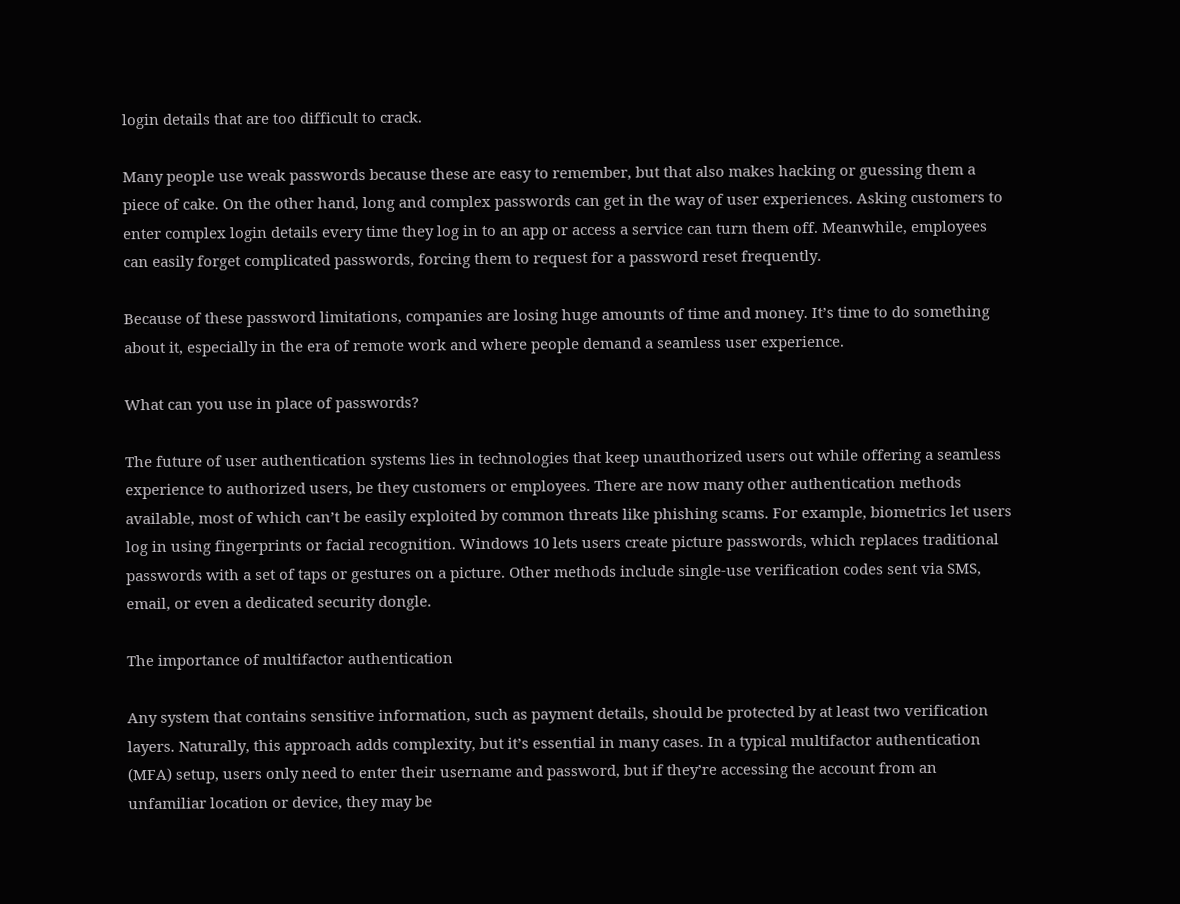login details that are too difficult to crack.

Many people use weak passwords because these are easy to remember, but that also makes hacking or guessing them a piece of cake. On the other hand, long and complex passwords can get in the way of user experiences. Asking customers to enter complex login details every time they log in to an app or access a service can turn them off. Meanwhile, employees can easily forget complicated passwords, forcing them to request for a password reset frequently.

Because of these password limitations, companies are losing huge amounts of time and money. It’s time to do something about it, especially in the era of remote work and where people demand a seamless user experience.

What can you use in place of passwords?

The future of user authentication systems lies in technologies that keep unauthorized users out while offering a seamless experience to authorized users, be they customers or employees. There are now many other authentication methods available, most of which can’t be easily exploited by common threats like phishing scams. For example, biometrics let users log in using fingerprints or facial recognition. Windows 10 lets users create picture passwords, which replaces traditional passwords with a set of taps or gestures on a picture. Other methods include single-use verification codes sent via SMS, email, or even a dedicated security dongle.

The importance of multifactor authentication

Any system that contains sensitive information, such as payment details, should be protected by at least two verification layers. Naturally, this approach adds complexity, but it’s essential in many cases. In a typical multifactor authentication (MFA) setup, users only need to enter their username and password, but if they’re accessing the account from an unfamiliar location or device, they may be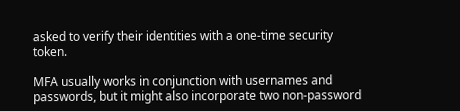asked to verify their identities with a one-time security token.

MFA usually works in conjunction with usernames and passwords, but it might also incorporate two non-password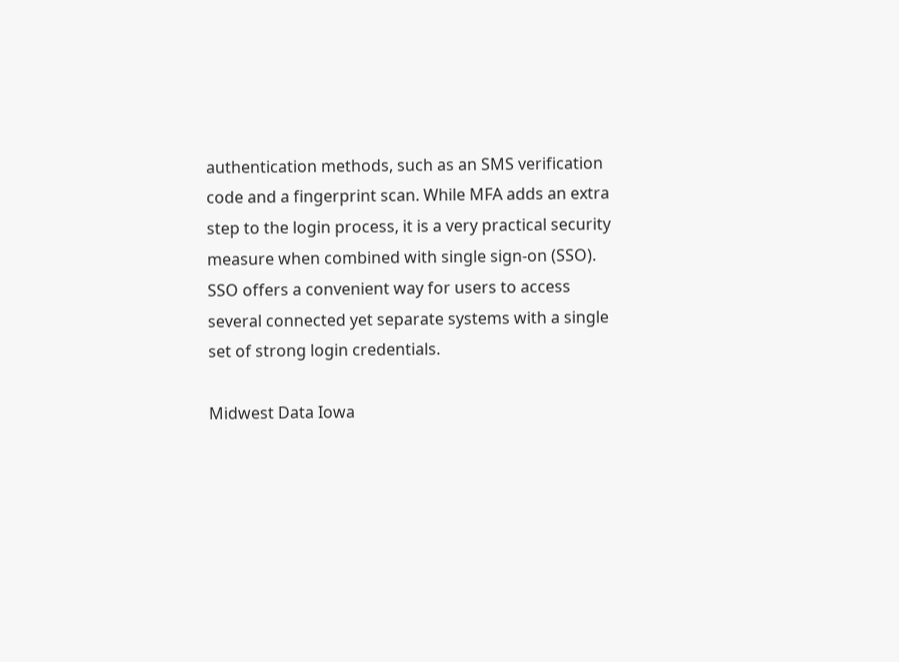authentication methods, such as an SMS verification code and a fingerprint scan. While MFA adds an extra step to the login process, it is a very practical security measure when combined with single sign-on (SSO). SSO offers a convenient way for users to access several connected yet separate systems with a single set of strong login credentials.

Midwest Data Iowa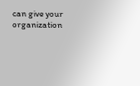can give your organization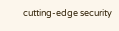cutting-edge security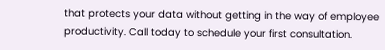that protects your data without getting in the way of employee productivity. Call today to schedule your first consultation.